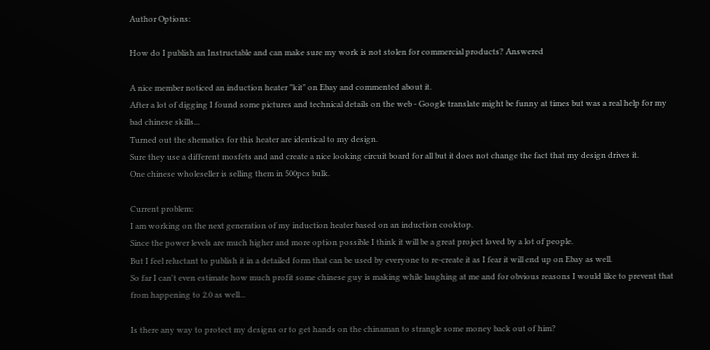Author Options:

How do I publish an Instructable and can make sure my work is not stolen for commercial products? Answered

A nice member noticed an induction heater "kit" on Ebay and commented about it.
After a lot of digging I found some pictures and technical details on the web - Google translate might be funny at times but was a real help for my bad chinese skills...
Turned out the shematics for this heater are identical to my design.
Sure they use a different mosfets and and create a nice looking circuit board for all but it does not change the fact that my design drives it.
One chinese wholeseller is selling them in 500pcs bulk.

Current problem:
I am working on the next generation of my induction heater based on an induction cooktop.
Since the power levels are much higher and more option possible I think it will be a great project loved by a lot of people.
But I feel reluctant to publish it in a detailed form that can be used by everyone to re-create it as I fear it will end up on Ebay as well.
So far I can't even estimate how much profit some chinese guy is making while laughing at me and for obvious reasons I would like to prevent that from happening to 2.0 as well...

Is there any way to protect my designs or to get hands on the chinaman to strangle some money back out of him?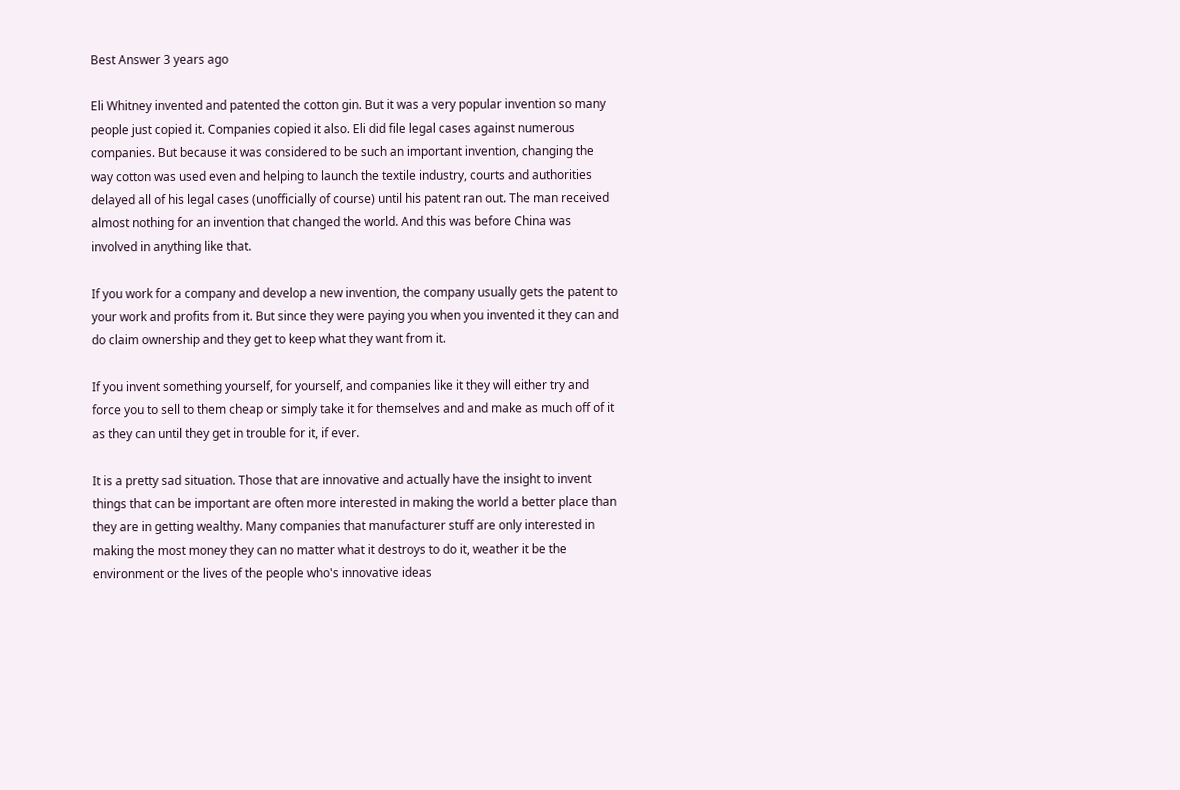Best Answer 3 years ago

Eli Whitney invented and patented the cotton gin. But it was a very popular invention so many people just copied it. Companies copied it also. Eli did file legal cases against numerous companies. But because it was considered to be such an important invention, changing the way cotton was used even and helping to launch the textile industry, courts and authorities delayed all of his legal cases (unofficially of course) until his patent ran out. The man received almost nothing for an invention that changed the world. And this was before China was involved in anything like that.

If you work for a company and develop a new invention, the company usually gets the patent to your work and profits from it. But since they were paying you when you invented it they can and do claim ownership and they get to keep what they want from it.

If you invent something yourself, for yourself, and companies like it they will either try and force you to sell to them cheap or simply take it for themselves and and make as much off of it as they can until they get in trouble for it, if ever.

It is a pretty sad situation. Those that are innovative and actually have the insight to invent things that can be important are often more interested in making the world a better place than they are in getting wealthy. Many companies that manufacturer stuff are only interested in making the most money they can no matter what it destroys to do it, weather it be the environment or the lives of the people who's innovative ideas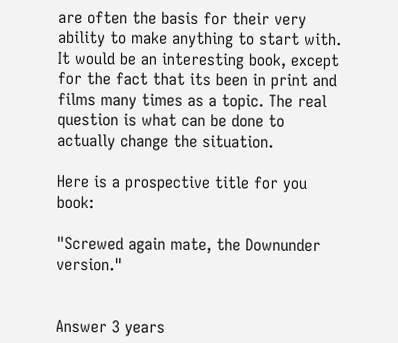are often the basis for their very ability to make anything to start with. It would be an interesting book, except for the fact that its been in print and films many times as a topic. The real question is what can be done to actually change the situation.

Here is a prospective title for you book:

"Screwed again mate, the Downunder version."


Answer 3 years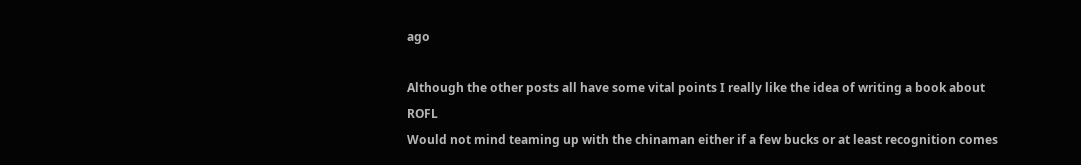ago

Although the other posts all have some vital points I really like the idea of writing a book about ROFL
Would not mind teaming up with the chinaman either if a few bucks or at least recognition comes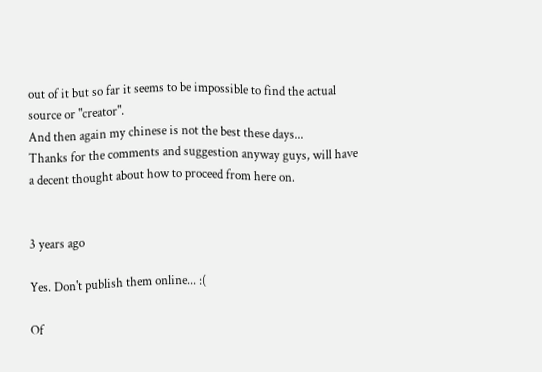out of it but so far it seems to be impossible to find the actual source or "creator".
And then again my chinese is not the best these days...
Thanks for the comments and suggestion anyway guys, will have a decent thought about how to proceed from here on.


3 years ago

Yes. Don't publish them online... :(

Of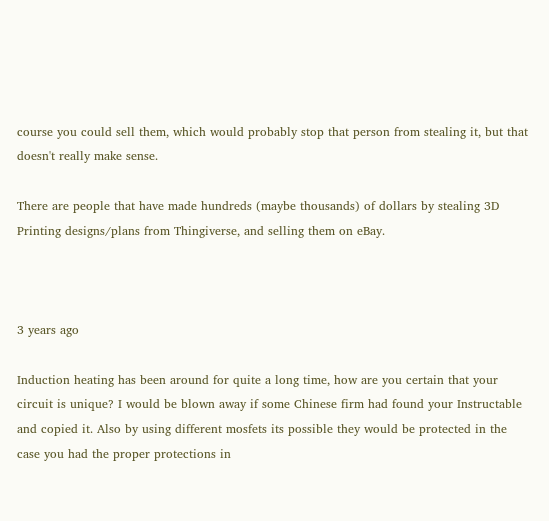course you could sell them, which would probably stop that person from stealing it, but that doesn't really make sense.

There are people that have made hundreds (maybe thousands) of dollars by stealing 3D Printing designs/plans from Thingiverse, and selling them on eBay.



3 years ago

Induction heating has been around for quite a long time, how are you certain that your circuit is unique? I would be blown away if some Chinese firm had found your Instructable and copied it. Also by using different mosfets its possible they would be protected in the case you had the proper protections in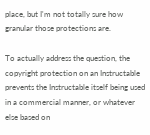place, but I'm not totally sure how granular those protections are.

To actually address the question, the copyright protection on an Instructable prevents the Instructable itself being used in a commercial manner, or whatever else based on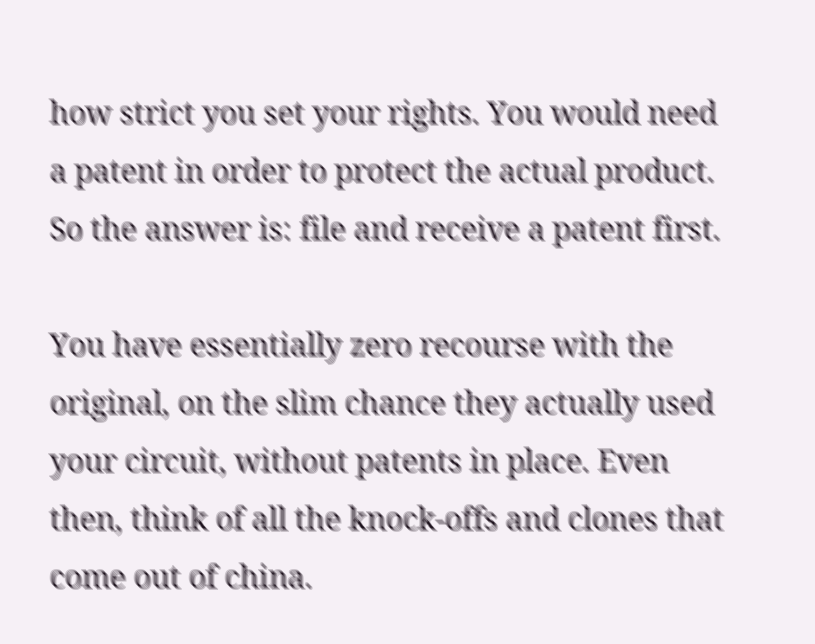how strict you set your rights. You would need a patent in order to protect the actual product. So the answer is: file and receive a patent first.

You have essentially zero recourse with the original, on the slim chance they actually used your circuit, without patents in place. Even then, think of all the knock-offs and clones that come out of china.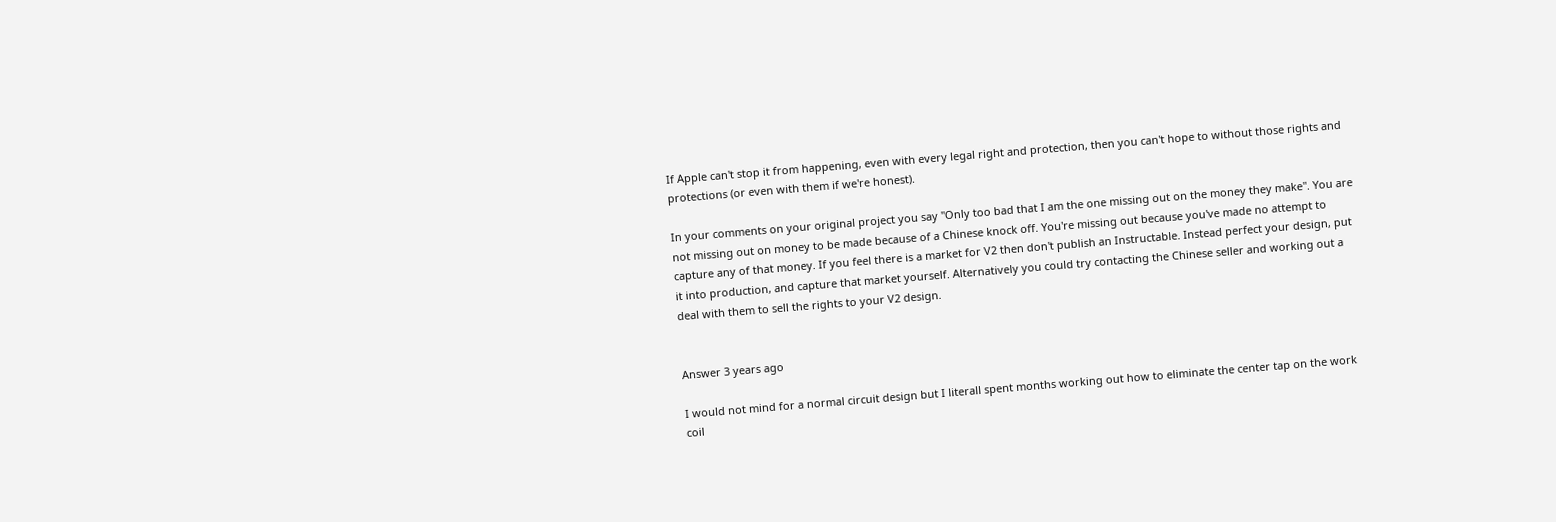If Apple can't stop it from happening, even with every legal right and protection, then you can't hope to without those rights and protections (or even with them if we're honest).

In your comments on your original project you say "Only too bad that I am the one missing out on the money they make". You are not missing out on money to be made because of a Chinese knock off. You're missing out because you've made no attempt to capture any of that money. If you feel there is a market for V2 then don't publish an Instructable. Instead perfect your design, put it into production, and capture that market yourself. Alternatively you could try contacting the Chinese seller and working out a deal with them to sell the rights to your V2 design.


Answer 3 years ago

I would not mind for a normal circuit design but I literall spent months working out how to eliminate the center tap on the work coil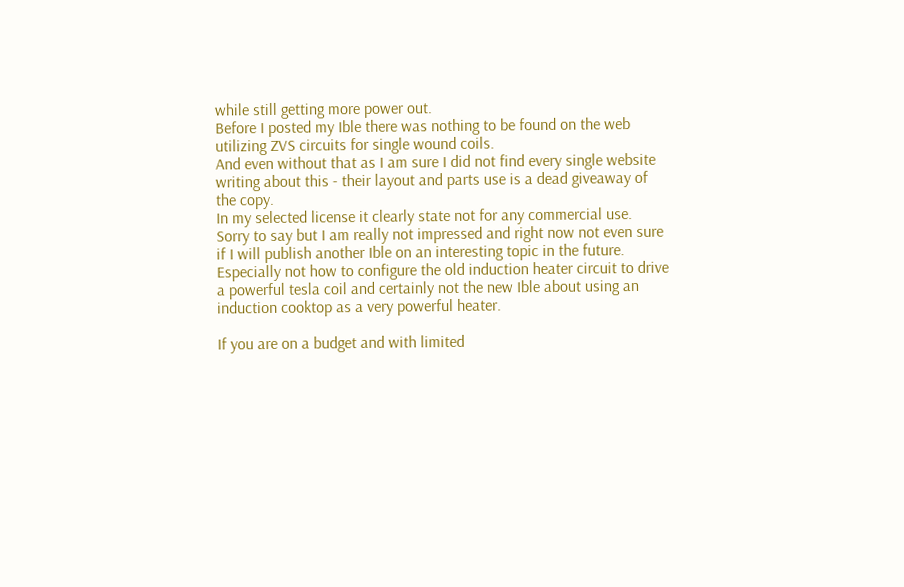while still getting more power out.
Before I posted my Ible there was nothing to be found on the web utilizing ZVS circuits for single wound coils.
And even without that as I am sure I did not find every single website writing about this - their layout and parts use is a dead giveaway of the copy.
In my selected license it clearly state not for any commercial use.
Sorry to say but I am really not impressed and right now not even sure if I will publish another Ible on an interesting topic in the future.
Especially not how to configure the old induction heater circuit to drive a powerful tesla coil and certainly not the new Ible about using an induction cooktop as a very powerful heater.

If you are on a budget and with limited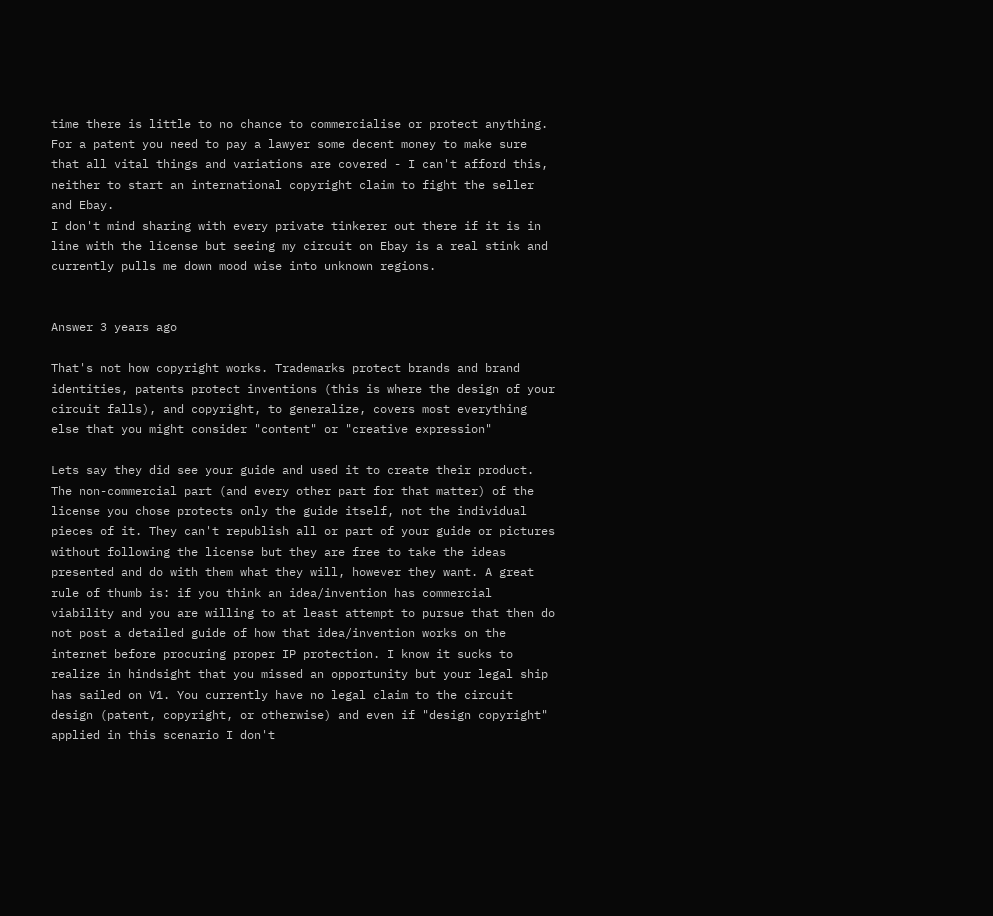time there is little to no chance to commercialise or protect anything.
For a patent you need to pay a lawyer some decent money to make sure that all vital things and variations are covered - I can't afford this, neither to start an international copyright claim to fight the seller and Ebay.
I don't mind sharing with every private tinkerer out there if it is in line with the license but seeing my circuit on Ebay is a real stink and currently pulls me down mood wise into unknown regions.


Answer 3 years ago

That's not how copyright works. Trademarks protect brands and brand identities, patents protect inventions (this is where the design of your circuit falls), and copyright, to generalize, covers most everything else that you might consider "content" or "creative expression"

Lets say they did see your guide and used it to create their product. The non-commercial part (and every other part for that matter) of the license you chose protects only the guide itself, not the individual pieces of it. They can't republish all or part of your guide or pictures without following the license but they are free to take the ideas presented and do with them what they will, however they want. A great rule of thumb is: if you think an idea/invention has commercial viability and you are willing to at least attempt to pursue that then do not post a detailed guide of how that idea/invention works on the internet before procuring proper IP protection. I know it sucks to realize in hindsight that you missed an opportunity but your legal ship has sailed on V1. You currently have no legal claim to the circuit design (patent, copyright, or otherwise) and even if "design copyright" applied in this scenario I don't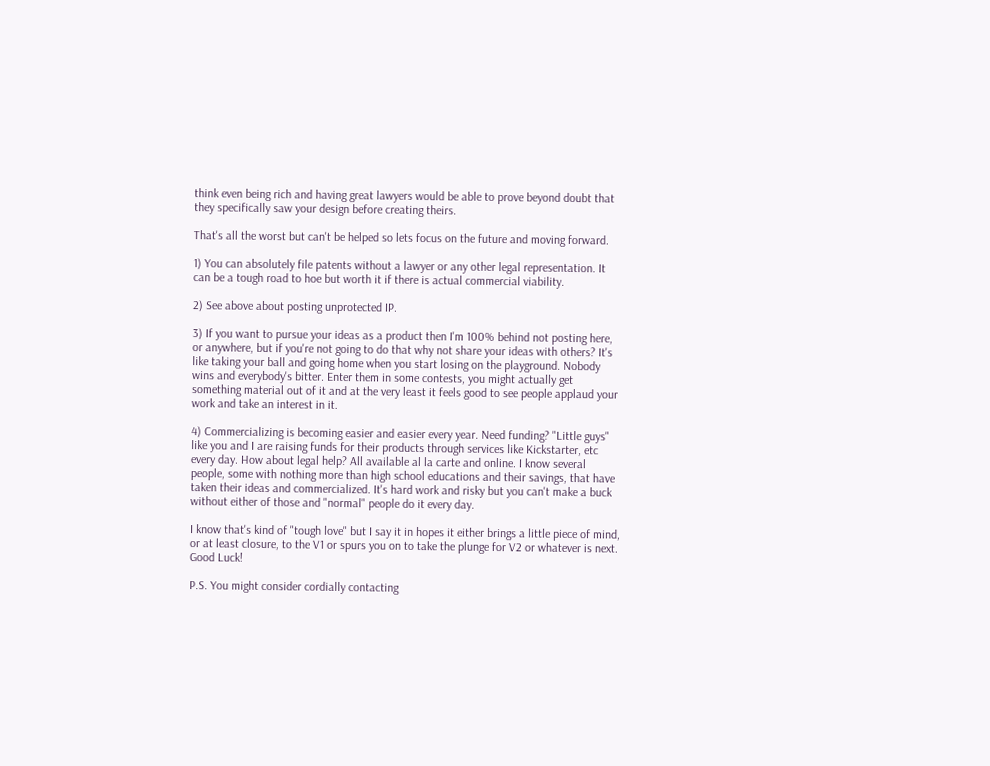think even being rich and having great lawyers would be able to prove beyond doubt that they specifically saw your design before creating theirs.

That's all the worst but can't be helped so lets focus on the future and moving forward.

1) You can absolutely file patents without a lawyer or any other legal representation. It can be a tough road to hoe but worth it if there is actual commercial viability.

2) See above about posting unprotected IP.

3) If you want to pursue your ideas as a product then I'm 100% behind not posting here, or anywhere, but if you're not going to do that why not share your ideas with others? It's like taking your ball and going home when you start losing on the playground. Nobody wins and everybody's bitter. Enter them in some contests, you might actually get something material out of it and at the very least it feels good to see people applaud your work and take an interest in it.

4) Commercializing is becoming easier and easier every year. Need funding? "Little guys" like you and I are raising funds for their products through services like Kickstarter, etc every day. How about legal help? All available al la carte and online. I know several people, some with nothing more than high school educations and their savings, that have taken their ideas and commercialized. It's hard work and risky but you can't make a buck without either of those and "normal" people do it every day.

I know that's kind of "tough love" but I say it in hopes it either brings a little piece of mind, or at least closure, to the V1 or spurs you on to take the plunge for V2 or whatever is next. Good Luck!

P.S. You might consider cordially contacting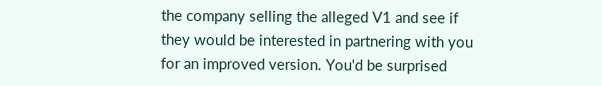the company selling the alleged V1 and see if they would be interested in partnering with you for an improved version. You'd be surprised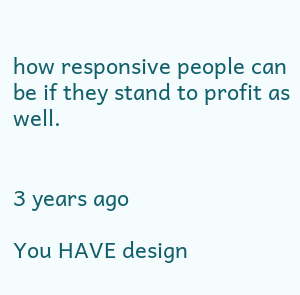how responsive people can be if they stand to profit as well.


3 years ago

You HAVE design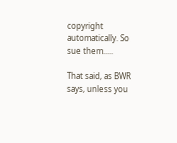copyright automatically. So sue them.....

That said, as BWR says, unless you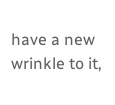have a new wrinkle to it,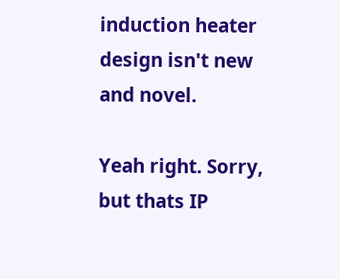induction heater design isn't new and novel.

Yeah right. Sorry, but thats IP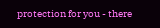protection for you - there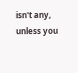isn't any, unless you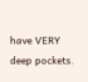have VERY deep pockets.